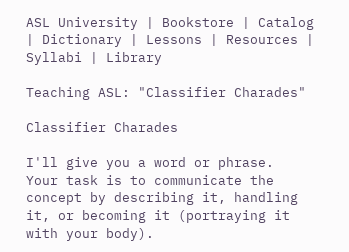ASL University | Bookstore | Catalog | Dictionary | Lessons | Resources | Syllabi | Library

Teaching ASL: "Classifier Charades"

Classifier Charades

I'll give you a word or phrase.  Your task is to communicate the concept by describing it, handling it, or becoming it (portraying it with your body).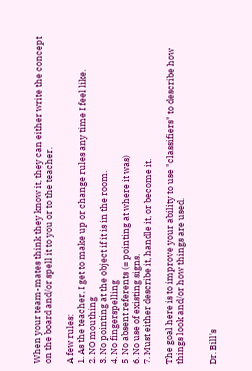When your team-mates think they know it, they can either write the concept on the board and/or spell it to you or to the teacher.

A few rules:
1. As the teacher, I get to make up or change rules any time I feel like.
2. NO mouthing
3. No pointing at the object if it is in the room.
4. No fingerspelling
5  No absent referents (= pointing at where it was)
6. No use of existing signs.
7. Must either describe it, handle it, or become it.

The goal here is to improve your ability to use "classifiers" to describe how things look and/or how things are used.


Dr. Bill's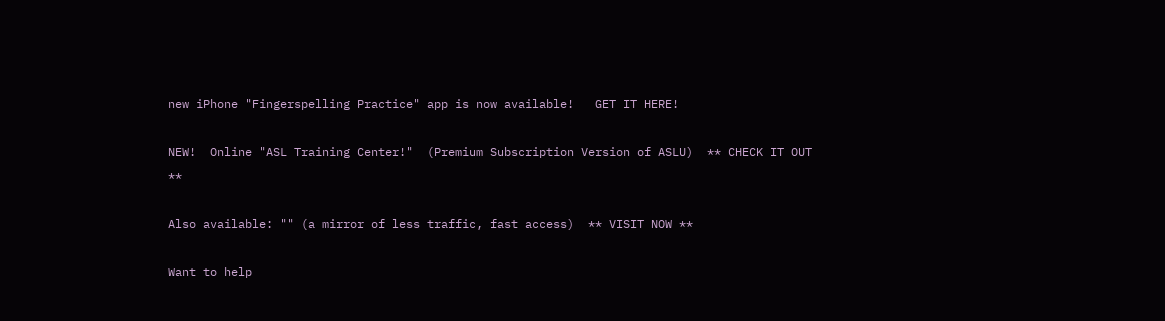new iPhone "Fingerspelling Practice" app is now available!   GET IT HERE!

NEW!  Online "ASL Training Center!"  (Premium Subscription Version of ASLU)  ** CHECK IT OUT **

Also available: "" (a mirror of less traffic, fast access)  ** VISIT NOW **

Want to help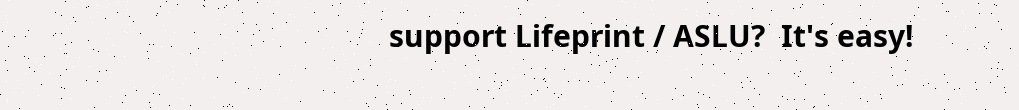support Lifeprint / ASLU?  It's easy!